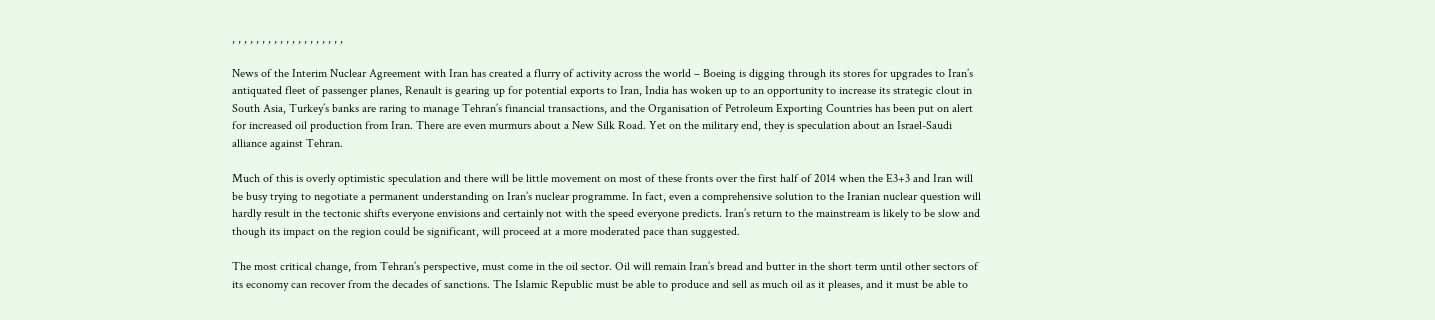, , , , , , , , , , , , , , , , , , ,

News of the Interim Nuclear Agreement with Iran has created a flurry of activity across the world – Boeing is digging through its stores for upgrades to Iran’s antiquated fleet of passenger planes, Renault is gearing up for potential exports to Iran, India has woken up to an opportunity to increase its strategic clout in South Asia, Turkey’s banks are raring to manage Tehran’s financial transactions, and the Organisation of Petroleum Exporting Countries has been put on alert for increased oil production from Iran. There are even murmurs about a New Silk Road. Yet on the military end, they is speculation about an Israel-Saudi alliance against Tehran.

Much of this is overly optimistic speculation and there will be little movement on most of these fronts over the first half of 2014 when the E3+3 and Iran will be busy trying to negotiate a permanent understanding on Iran’s nuclear programme. In fact, even a comprehensive solution to the Iranian nuclear question will hardly result in the tectonic shifts everyone envisions and certainly not with the speed everyone predicts. Iran’s return to the mainstream is likely to be slow and though its impact on the region could be significant, will proceed at a more moderated pace than suggested.

The most critical change, from Tehran’s perspective, must come in the oil sector. Oil will remain Iran’s bread and butter in the short term until other sectors of its economy can recover from the decades of sanctions. The Islamic Republic must be able to produce and sell as much oil as it pleases, and it must be able to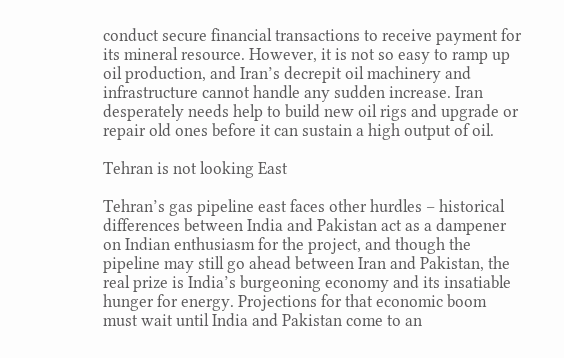conduct secure financial transactions to receive payment for its mineral resource. However, it is not so easy to ramp up oil production, and Iran’s decrepit oil machinery and infrastructure cannot handle any sudden increase. Iran desperately needs help to build new oil rigs and upgrade or repair old ones before it can sustain a high output of oil.

Tehran is not looking East

Tehran’s gas pipeline east faces other hurdles – historical differences between India and Pakistan act as a dampener on Indian enthusiasm for the project, and though the pipeline may still go ahead between Iran and Pakistan, the real prize is India’s burgeoning economy and its insatiable hunger for energy. Projections for that economic boom must wait until India and Pakistan come to an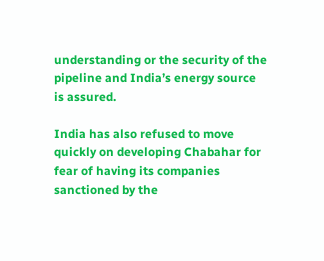understanding or the security of the pipeline and India’s energy source is assured.

India has also refused to move quickly on developing Chabahar for fear of having its companies sanctioned by the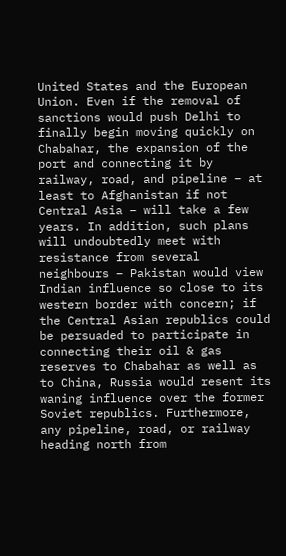United States and the European Union. Even if the removal of sanctions would push Delhi to finally begin moving quickly on Chabahar, the expansion of the port and connecting it by railway, road, and pipeline – at least to Afghanistan if not Central Asia – will take a few years. In addition, such plans will undoubtedly meet with resistance from several neighbours – Pakistan would view Indian influence so close to its western border with concern; if the Central Asian republics could be persuaded to participate in connecting their oil & gas reserves to Chabahar as well as to China, Russia would resent its waning influence over the former Soviet republics. Furthermore, any pipeline, road, or railway heading north from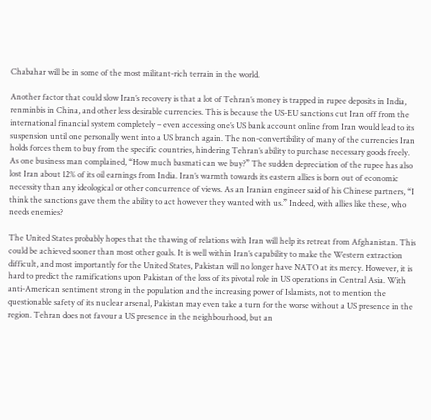Chabahar will be in some of the most militant-rich terrain in the world.

Another factor that could slow Iran’s recovery is that a lot of Tehran’s money is trapped in rupee deposits in India, renminbis in China, and other less desirable currencies. This is because the US-EU sanctions cut Iran off from the international financial system completely – even accessing one’s US bank account online from Iran would lead to its suspension until one personally went into a US branch again. The non-convertibility of many of the currencies Iran holds forces them to buy from the specific countries, hindering Tehran’s ability to purchase necessary goods freely. As one business man complained, “How much basmati can we buy?” The sudden depreciation of the rupee has also lost Iran about 12% of its oil earnings from India. Iran’s warmth towards its eastern allies is born out of economic necessity than any ideological or other concurrence of views. As an Iranian engineer said of his Chinese partners, “I think the sanctions gave them the ability to act however they wanted with us.” Indeed, with allies like these, who needs enemies?

The United States probably hopes that the thawing of relations with Iran will help its retreat from Afghanistan. This could be achieved sooner than most other goals. It is well within Iran’s capability to make the Western extraction difficult, and most importantly for the United States, Pakistan will no longer have NATO at its mercy. However, it is hard to predict the ramifications upon Pakistan of the loss of its pivotal role in US operations in Central Asia. With anti-American sentiment strong in the population and the increasing power of Islamists, not to mention the questionable safety of its nuclear arsenal, Pakistan may even take a turn for the worse without a US presence in the region. Tehran does not favour a US presence in the neighbourhood, but an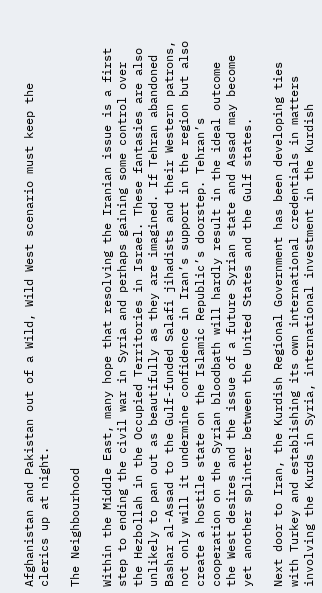Afghanistan and Pakistan out of a Wild, Wild West scenario must keep the clerics up at night.

The Neighbourhood

Within the Middle East, many hope that resolving the Iranian issue is a first step to ending the civil war in Syria and perhaps gaining some control over the Hezbollah in the Occupied Territories in Israel. These fantasies are also unlikely to pan out as beautifully as they are imagined. If Tehran abandoned Bashar al-Assad to the Gulf-funded Salafi jihadists and their Western patrons, not only will it undermine confidence in Iran’s support in the region but also create a hostile state on the Islamic Republic’s doorstep. Tehran’s cooperation on the Syrian bloodbath will hardly result in the ideal outcome the West desires and the issue of a future Syrian state and Assad may become yet another splinter between the United States and the Gulf states.

Next door to Iran, the Kurdish Regional Government has been developing ties with Turkey and establishing its own international credentials in matters involving the Kurds in Syria, international investment in the Kurdish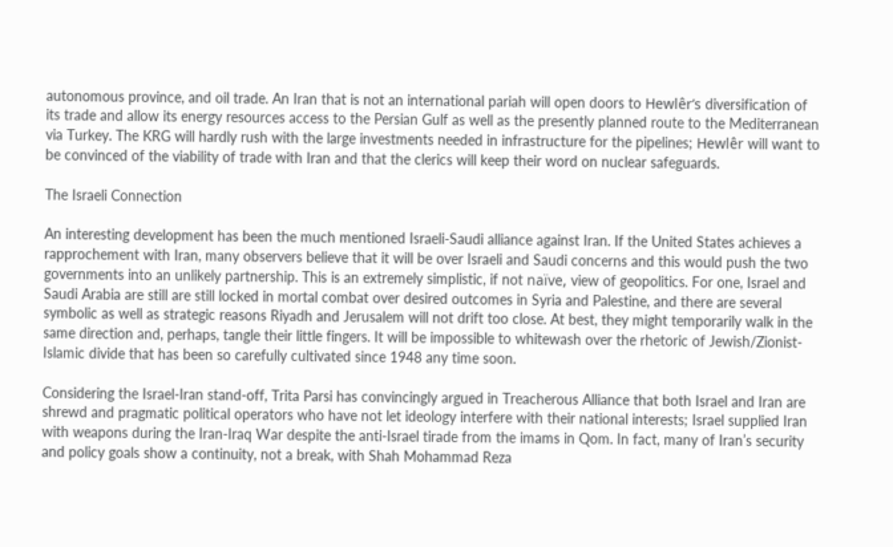autonomous province, and oil trade. An Iran that is not an international pariah will open doors to Hewlêr’s diversification of its trade and allow its energy resources access to the Persian Gulf as well as the presently planned route to the Mediterranean via Turkey. The KRG will hardly rush with the large investments needed in infrastructure for the pipelines; Hewlêr will want to be convinced of the viability of trade with Iran and that the clerics will keep their word on nuclear safeguards.

The Israeli Connection

An interesting development has been the much mentioned Israeli-Saudi alliance against Iran. If the United States achieves a rapprochement with Iran, many observers believe that it will be over Israeli and Saudi concerns and this would push the two governments into an unlikely partnership. This is an extremely simplistic, if not naïve, view of geopolitics. For one, Israel and Saudi Arabia are still are still locked in mortal combat over desired outcomes in Syria and Palestine, and there are several symbolic as well as strategic reasons Riyadh and Jerusalem will not drift too close. At best, they might temporarily walk in the same direction and, perhaps, tangle their little fingers. It will be impossible to whitewash over the rhetoric of Jewish/Zionist-Islamic divide that has been so carefully cultivated since 1948 any time soon.

Considering the Israel-Iran stand-off, Trita Parsi has convincingly argued in Treacherous Alliance that both Israel and Iran are shrewd and pragmatic political operators who have not let ideology interfere with their national interests; Israel supplied Iran with weapons during the Iran-Iraq War despite the anti-Israel tirade from the imams in Qom. In fact, many of Iran’s security and policy goals show a continuity, not a break, with Shah Mohammad Reza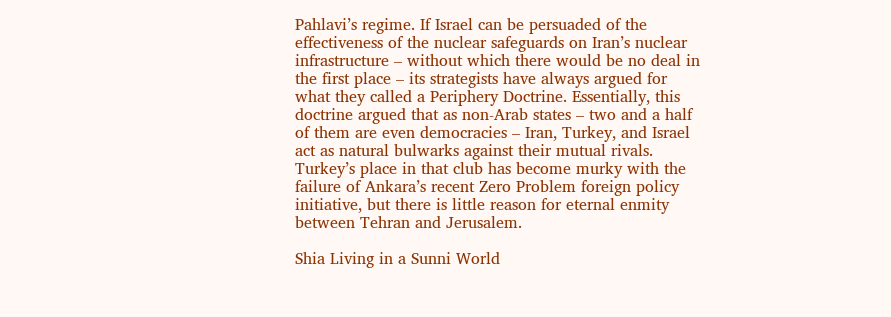Pahlavi’s regime. If Israel can be persuaded of the effectiveness of the nuclear safeguards on Iran’s nuclear infrastructure – without which there would be no deal in the first place – its strategists have always argued for what they called a Periphery Doctrine. Essentially, this doctrine argued that as non-Arab states – two and a half of them are even democracies – Iran, Turkey, and Israel act as natural bulwarks against their mutual rivals. Turkey’s place in that club has become murky with the failure of Ankara’s recent Zero Problem foreign policy initiative, but there is little reason for eternal enmity between Tehran and Jerusalem.

Shia Living in a Sunni World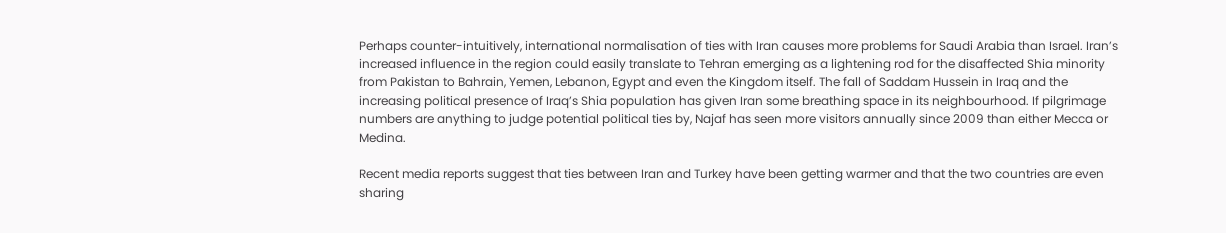Perhaps counter-intuitively, international normalisation of ties with Iran causes more problems for Saudi Arabia than Israel. Iran’s increased influence in the region could easily translate to Tehran emerging as a lightening rod for the disaffected Shia minority from Pakistan to Bahrain, Yemen, Lebanon, Egypt and even the Kingdom itself. The fall of Saddam Hussein in Iraq and the increasing political presence of Iraq’s Shia population has given Iran some breathing space in its neighbourhood. If pilgrimage numbers are anything to judge potential political ties by, Najaf has seen more visitors annually since 2009 than either Mecca or Medina.

Recent media reports suggest that ties between Iran and Turkey have been getting warmer and that the two countries are even sharing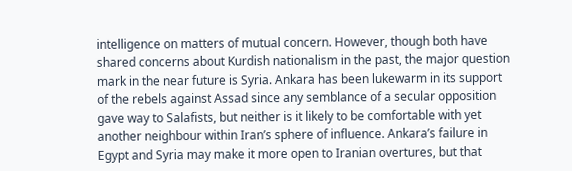intelligence on matters of mutual concern. However, though both have shared concerns about Kurdish nationalism in the past, the major question mark in the near future is Syria. Ankara has been lukewarm in its support of the rebels against Assad since any semblance of a secular opposition gave way to Salafists, but neither is it likely to be comfortable with yet another neighbour within Iran’s sphere of influence. Ankara’s failure in Egypt and Syria may make it more open to Iranian overtures, but that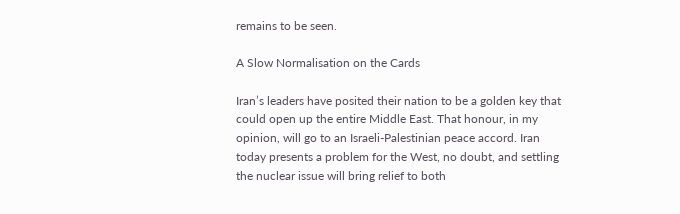remains to be seen.

A Slow Normalisation on the Cards

Iran’s leaders have posited their nation to be a golden key that could open up the entire Middle East. That honour, in my opinion, will go to an Israeli-Palestinian peace accord. Iran today presents a problem for the West, no doubt, and settling the nuclear issue will bring relief to both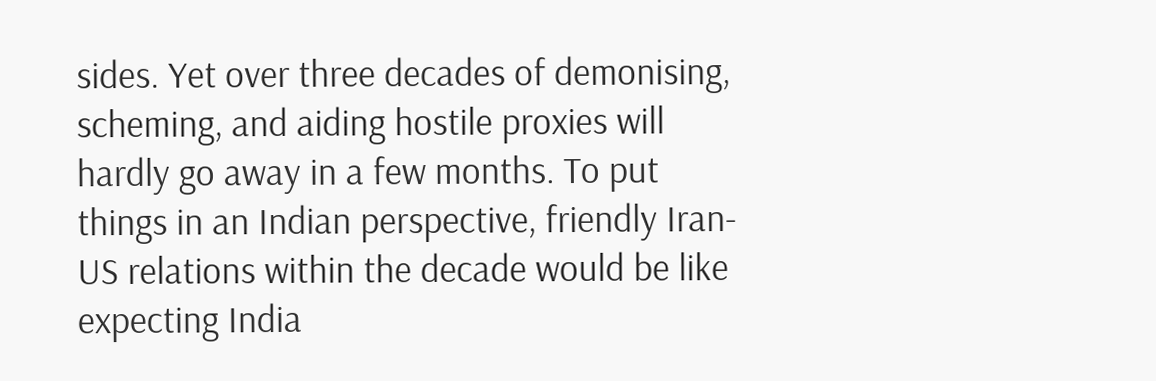sides. Yet over three decades of demonising, scheming, and aiding hostile proxies will hardly go away in a few months. To put things in an Indian perspective, friendly Iran-US relations within the decade would be like expecting India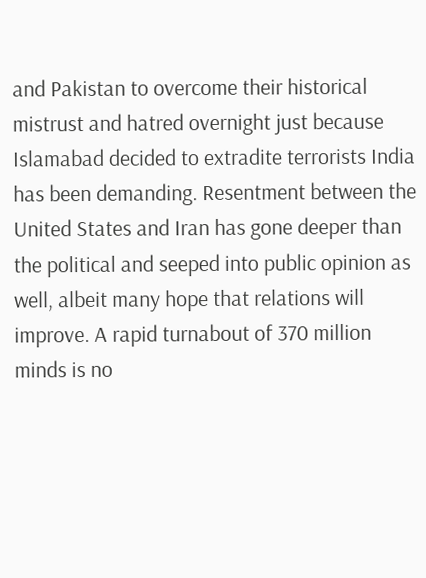and Pakistan to overcome their historical mistrust and hatred overnight just because Islamabad decided to extradite terrorists India has been demanding. Resentment between the United States and Iran has gone deeper than the political and seeped into public opinion as well, albeit many hope that relations will improve. A rapid turnabout of 370 million minds is no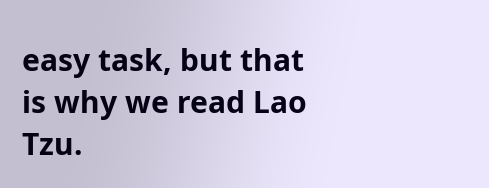easy task, but that is why we read Lao Tzu.